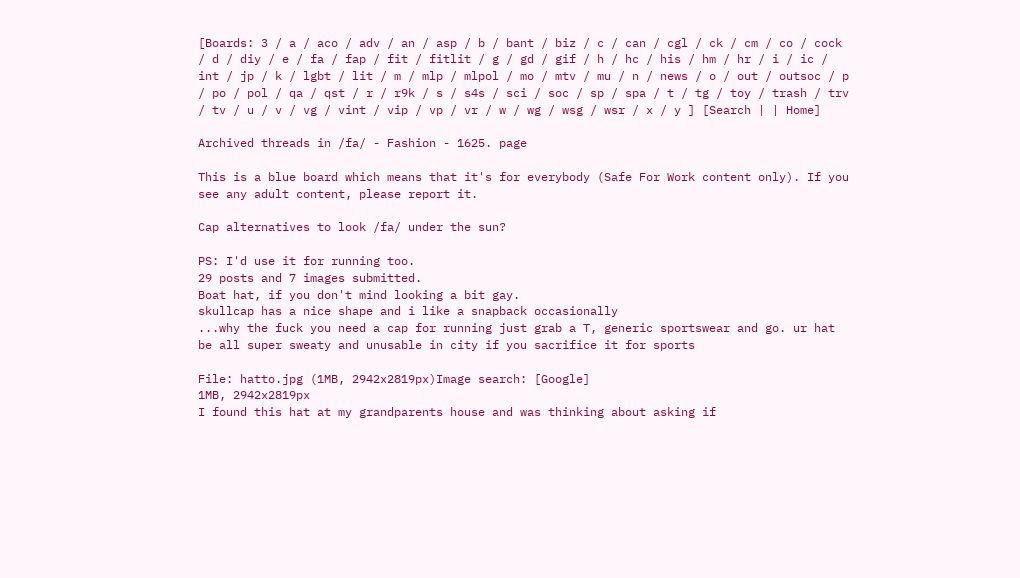[Boards: 3 / a / aco / adv / an / asp / b / bant / biz / c / can / cgl / ck / cm / co / cock / d / diy / e / fa / fap / fit / fitlit / g / gd / gif / h / hc / his / hm / hr / i / ic / int / jp / k / lgbt / lit / m / mlp / mlpol / mo / mtv / mu / n / news / o / out / outsoc / p / po / pol / qa / qst / r / r9k / s / s4s / sci / soc / sp / spa / t / tg / toy / trash / trv / tv / u / v / vg / vint / vip / vp / vr / w / wg / wsg / wsr / x / y ] [Search | | Home]

Archived threads in /fa/ - Fashion - 1625. page

This is a blue board which means that it's for everybody (Safe For Work content only). If you see any adult content, please report it.

Cap alternatives to look /fa/ under the sun?

PS: I'd use it for running too.
29 posts and 7 images submitted.
Boat hat, if you don't mind looking a bit gay.
skullcap has a nice shape and i like a snapback occasionally
...why the fuck you need a cap for running just grab a T, generic sportswear and go. ur hat be all super sweaty and unusable in city if you sacrifice it for sports

File: hatto.jpg (1MB, 2942x2819px)Image search: [Google]
1MB, 2942x2819px
I found this hat at my grandparents house and was thinking about asking if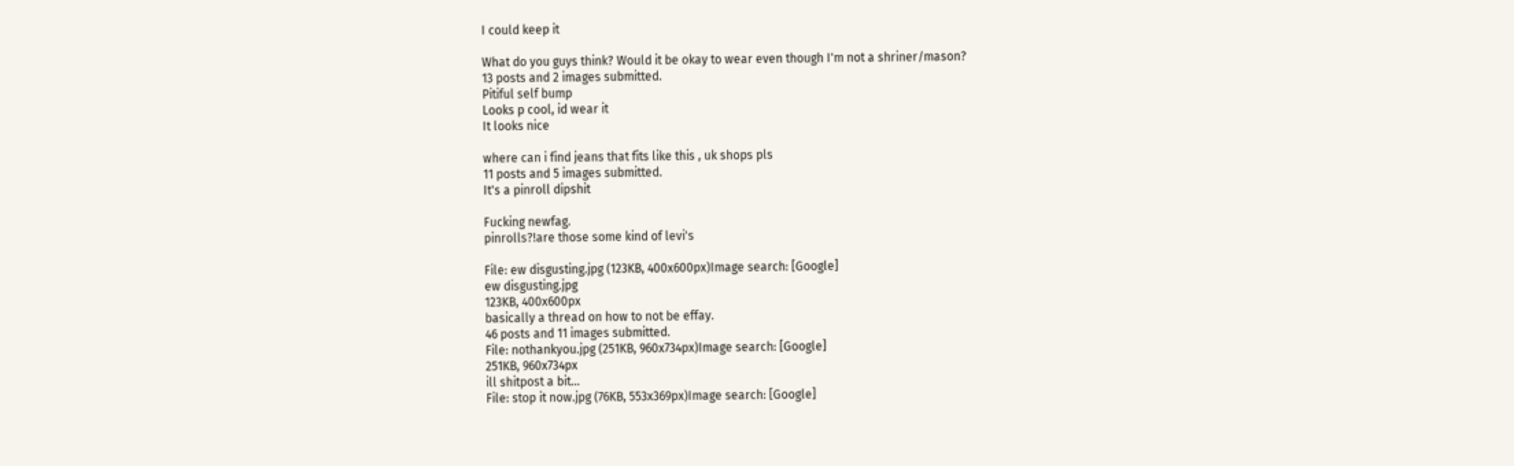I could keep it

What do you guys think? Would it be okay to wear even though I'm not a shriner/mason?
13 posts and 2 images submitted.
Pitiful self bump
Looks p cool, id wear it
It looks nice

where can i find jeans that fits like this , uk shops pls
11 posts and 5 images submitted.
It's a pinroll dipshit

Fucking newfag.
pinrolls?!are those some kind of levi's

File: ew disgusting.jpg (123KB, 400x600px)Image search: [Google]
ew disgusting.jpg
123KB, 400x600px
basically a thread on how to not be effay.
46 posts and 11 images submitted.
File: nothankyou.jpg (251KB, 960x734px)Image search: [Google]
251KB, 960x734px
ill shitpost a bit...
File: stop it now.jpg (76KB, 553x369px)Image search: [Google]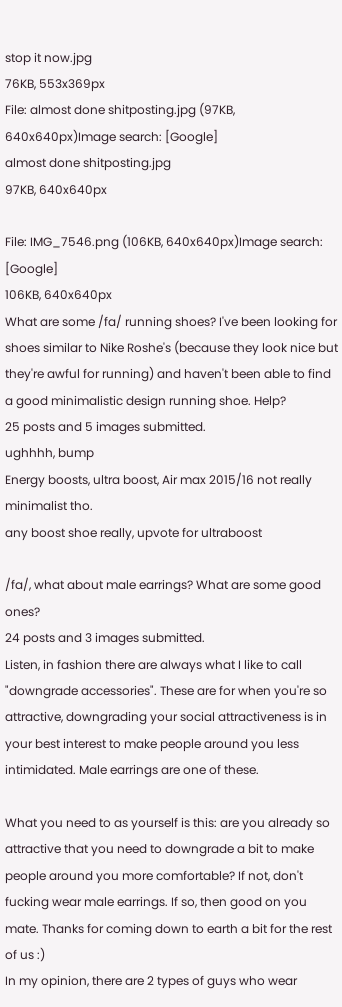stop it now.jpg
76KB, 553x369px
File: almost done shitposting.jpg (97KB, 640x640px)Image search: [Google]
almost done shitposting.jpg
97KB, 640x640px

File: IMG_7546.png (106KB, 640x640px)Image search: [Google]
106KB, 640x640px
What are some /fa/ running shoes? I've been looking for shoes similar to Nike Roshe's (because they look nice but they're awful for running) and haven't been able to find a good minimalistic design running shoe. Help?
25 posts and 5 images submitted.
ughhhh, bump
Energy boosts, ultra boost, Air max 2015/16 not really minimalist tho.
any boost shoe really, upvote for ultraboost

/fa/, what about male earrings? What are some good ones?
24 posts and 3 images submitted.
Listen, in fashion there are always what I like to call "downgrade accessories". These are for when you're so attractive, downgrading your social attractiveness is in your best interest to make people around you less intimidated. Male earrings are one of these.

What you need to as yourself is this: are you already so attractive that you need to downgrade a bit to make people around you more comfortable? If not, don't fucking wear male earrings. If so, then good on you mate. Thanks for coming down to earth a bit for the rest of us :)
In my opinion, there are 2 types of guys who wear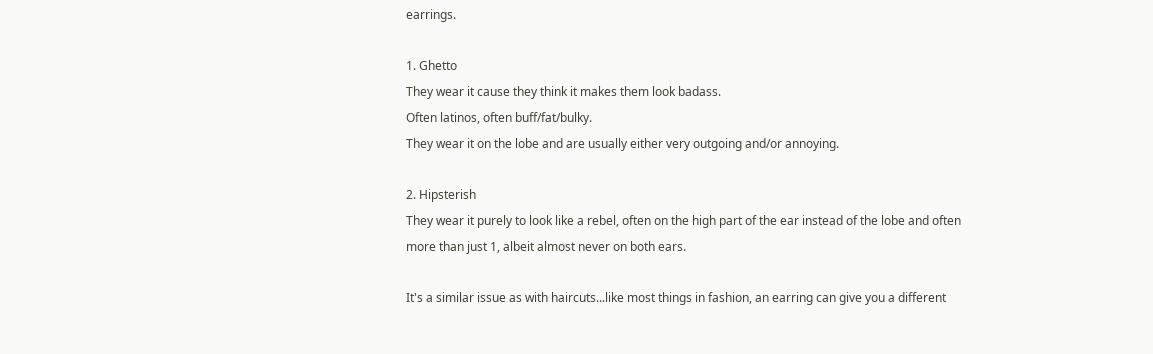earrings.

1. Ghetto
They wear it cause they think it makes them look badass.
Often latinos, often buff/fat/bulky.
They wear it on the lobe and are usually either very outgoing and/or annoying.

2. Hipsterish
They wear it purely to look like a rebel, often on the high part of the ear instead of the lobe and often more than just 1, albeit almost never on both ears.

It's a similar issue as with haircuts...like most things in fashion, an earring can give you a different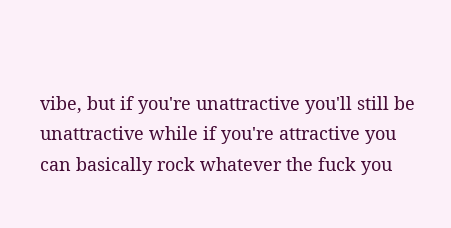vibe, but if you're unattractive you'll still be unattractive while if you're attractive you can basically rock whatever the fuck you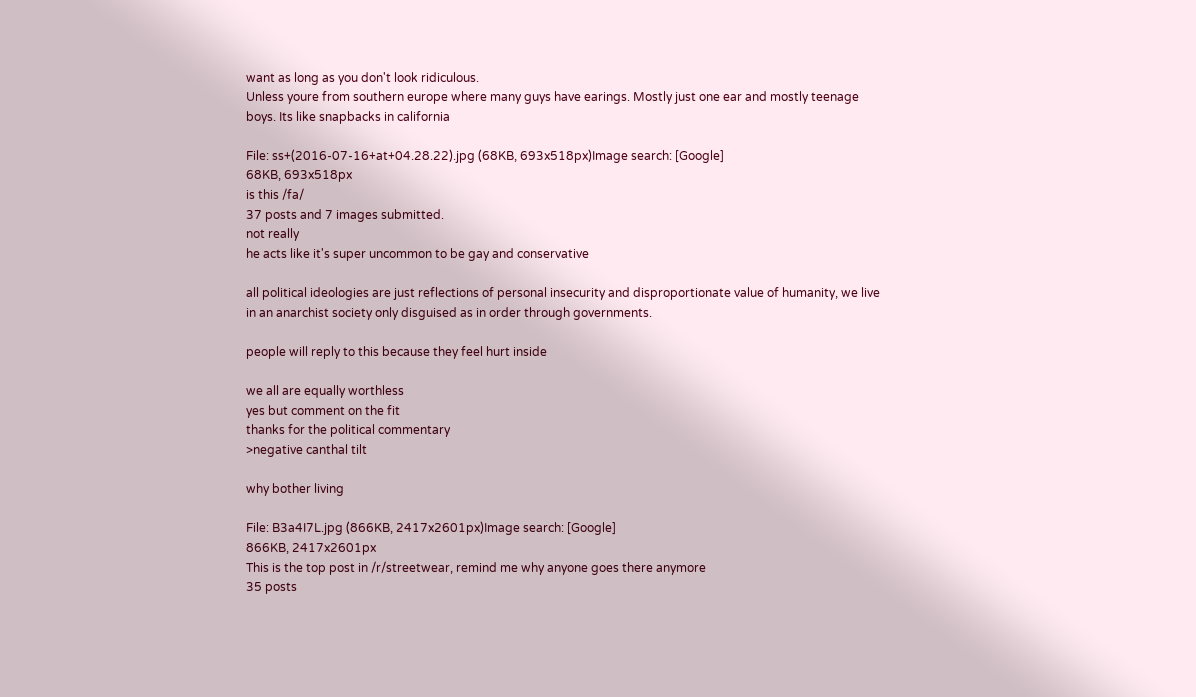want as long as you don't look ridiculous.
Unless youre from southern europe where many guys have earings. Mostly just one ear and mostly teenage boys. Its like snapbacks in california

File: ss+(2016-07-16+at+04.28.22).jpg (68KB, 693x518px)Image search: [Google]
68KB, 693x518px
is this /fa/
37 posts and 7 images submitted.
not really
he acts like it's super uncommon to be gay and conservative

all political ideologies are just reflections of personal insecurity and disproportionate value of humanity, we live in an anarchist society only disguised as in order through governments.

people will reply to this because they feel hurt inside

we all are equally worthless
yes but comment on the fit
thanks for the political commentary
>negative canthal tilt

why bother living

File: B3a4I7L.jpg (866KB, 2417x2601px)Image search: [Google]
866KB, 2417x2601px
This is the top post in /r/streetwear, remind me why anyone goes there anymore
35 posts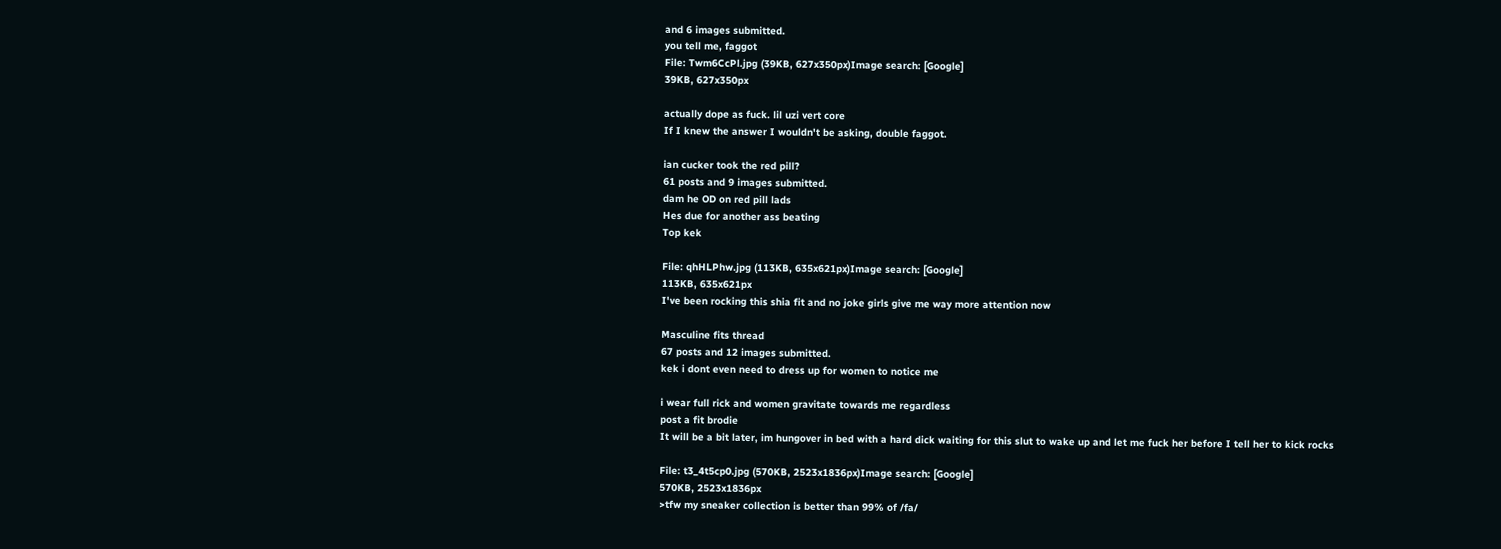and 6 images submitted.
you tell me, faggot
File: Twm6CcPl.jpg (39KB, 627x350px)Image search: [Google]
39KB, 627x350px

actually dope as fuck. lil uzi vert core
If I knew the answer I wouldn't be asking, double faggot.

ian cucker took the red pill?
61 posts and 9 images submitted.
dam he OD on red pill lads
Hes due for another ass beating
Top kek

File: qhHLPhw.jpg (113KB, 635x621px)Image search: [Google]
113KB, 635x621px
I've been rocking this shia fit and no joke girls give me way more attention now

Masculine fits thread
67 posts and 12 images submitted.
kek i dont even need to dress up for women to notice me

i wear full rick and women gravitate towards me regardless
post a fit brodie
It will be a bit later, im hungover in bed with a hard dick waiting for this slut to wake up and let me fuck her before I tell her to kick rocks

File: t3_4t5cp0.jpg (570KB, 2523x1836px)Image search: [Google]
570KB, 2523x1836px
>tfw my sneaker collection is better than 99% of /fa/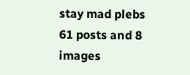stay mad plebs
61 posts and 8 images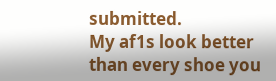submitted.
My af1s look better than every shoe you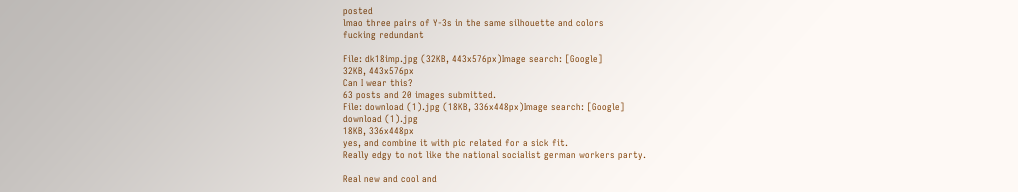posted
lmao three pairs of Y-3s in the same silhouette and colors
fucking redundant

File: dk18imp.jpg (32KB, 443x576px)Image search: [Google]
32KB, 443x576px
Can I wear this?
63 posts and 20 images submitted.
File: download (1).jpg (18KB, 336x448px)Image search: [Google]
download (1).jpg
18KB, 336x448px
yes, and combine it with pic related for a sick fit.
Really edgy to not like the national socialist german workers party.

Real new and cool and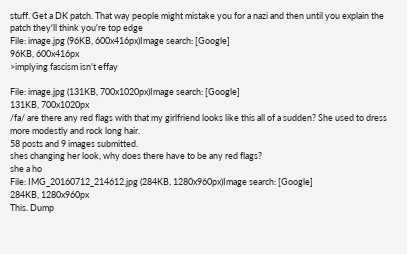stuff. Get a DK patch. That way people might mistake you for a nazi and then until you explain the patch they'll think you're top edge
File: image.jpg (96KB, 600x416px)Image search: [Google]
96KB, 600x416px
>implying fascism isn't effay

File: image.jpg (131KB, 700x1020px)Image search: [Google]
131KB, 700x1020px
/fa/ are there any red flags with that my girlfriend looks like this all of a sudden? She used to dress more modestly and rock long hair.
58 posts and 9 images submitted.
shes changing her look, why does there have to be any red flags?
she a ho
File: IMG_20160712_214612.jpg (284KB, 1280x960px)Image search: [Google]
284KB, 1280x960px
This. Dump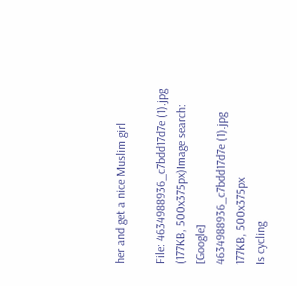her and get a nice Muslim girl

File: 4634988936_c7bdd17d7e (1).jpg (177KB, 500x375px)Image search: [Google]
4634988936_c7bdd17d7e (1).jpg
177KB, 500x375px
Is cycling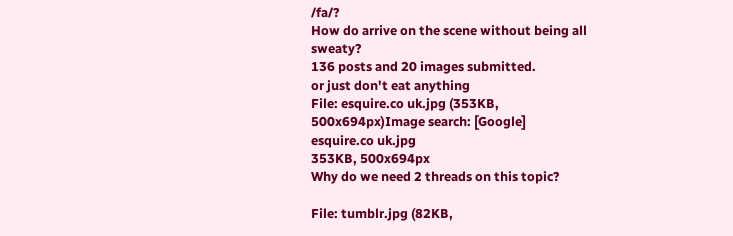/fa/?
How do arrive on the scene without being all sweaty?
136 posts and 20 images submitted.
or just don't eat anything
File: esquire.co uk.jpg (353KB, 500x694px)Image search: [Google]
esquire.co uk.jpg
353KB, 500x694px
Why do we need 2 threads on this topic?

File: tumblr.jpg (82KB,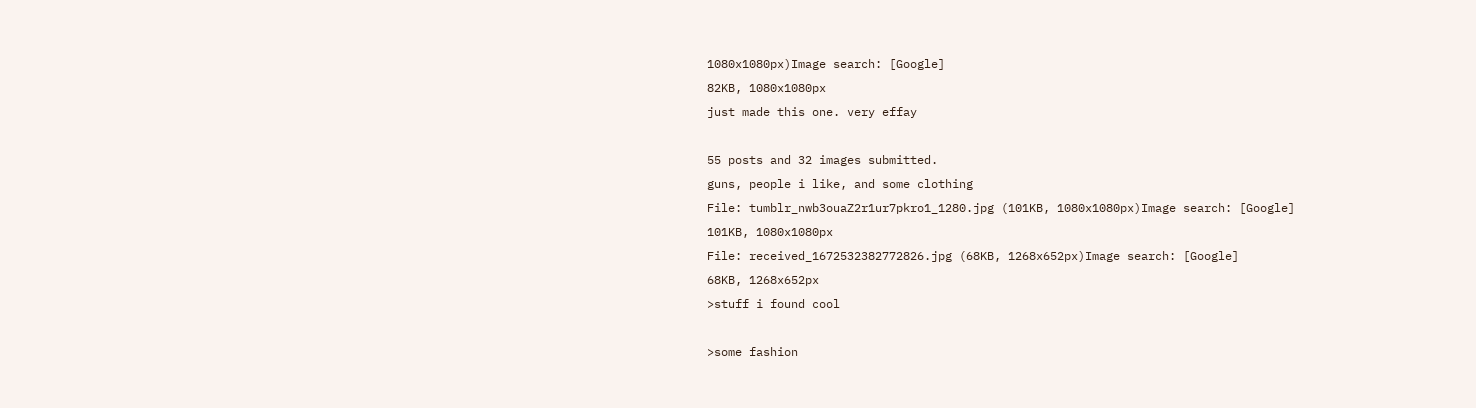1080x1080px)Image search: [Google]
82KB, 1080x1080px
just made this one. very effay

55 posts and 32 images submitted.
guns, people i like, and some clothing
File: tumblr_nwb3ouaZ2r1ur7pkro1_1280.jpg (101KB, 1080x1080px)Image search: [Google]
101KB, 1080x1080px
File: received_1672532382772826.jpg (68KB, 1268x652px)Image search: [Google]
68KB, 1268x652px
>stuff i found cool

>some fashion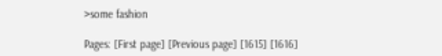>some fashion

Pages: [First page] [Previous page] [1615] [1616]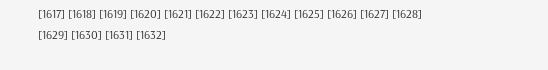[1617] [1618] [1619] [1620] [1621] [1622] [1623] [1624] [1625] [1626] [1627] [1628] [1629] [1630] [1631] [1632]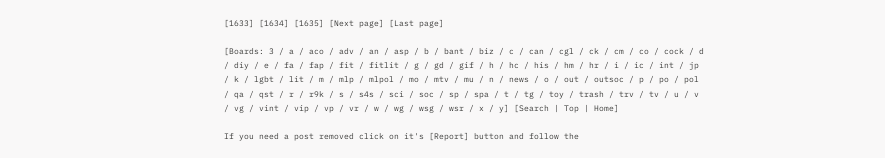[1633] [1634] [1635] [Next page] [Last page]

[Boards: 3 / a / aco / adv / an / asp / b / bant / biz / c / can / cgl / ck / cm / co / cock / d / diy / e / fa / fap / fit / fitlit / g / gd / gif / h / hc / his / hm / hr / i / ic / int / jp / k / lgbt / lit / m / mlp / mlpol / mo / mtv / mu / n / news / o / out / outsoc / p / po / pol / qa / qst / r / r9k / s / s4s / sci / soc / sp / spa / t / tg / toy / trash / trv / tv / u / v / vg / vint / vip / vp / vr / w / wg / wsg / wsr / x / y] [Search | Top | Home]

If you need a post removed click on it's [Report] button and follow the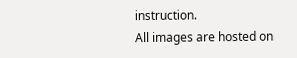instruction.
All images are hosted on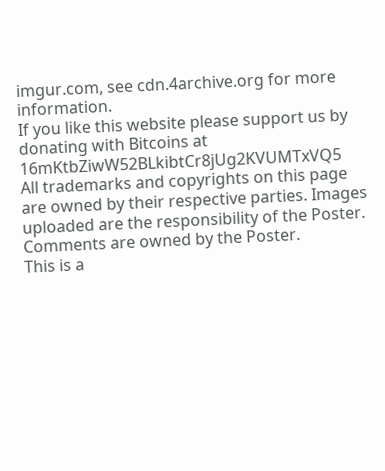imgur.com, see cdn.4archive.org for more information.
If you like this website please support us by donating with Bitcoins at 16mKtbZiwW52BLkibtCr8jUg2KVUMTxVQ5
All trademarks and copyrights on this page are owned by their respective parties. Images uploaded are the responsibility of the Poster. Comments are owned by the Poster.
This is a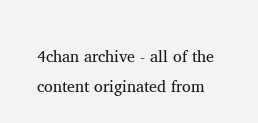4chan archive - all of the content originated from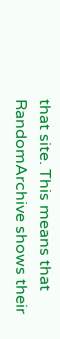that site. This means that RandomArchive shows their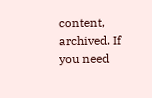content, archived. If you need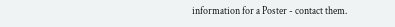information for a Poster - contact them.